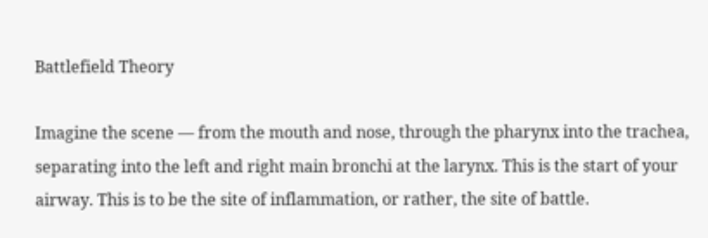Battlefield Theory

Imagine the scene — from the mouth and nose, through the pharynx into the trachea, separating into the left and right main bronchi at the larynx. This is the start of your airway. This is to be the site of inflammation, or rather, the site of battle.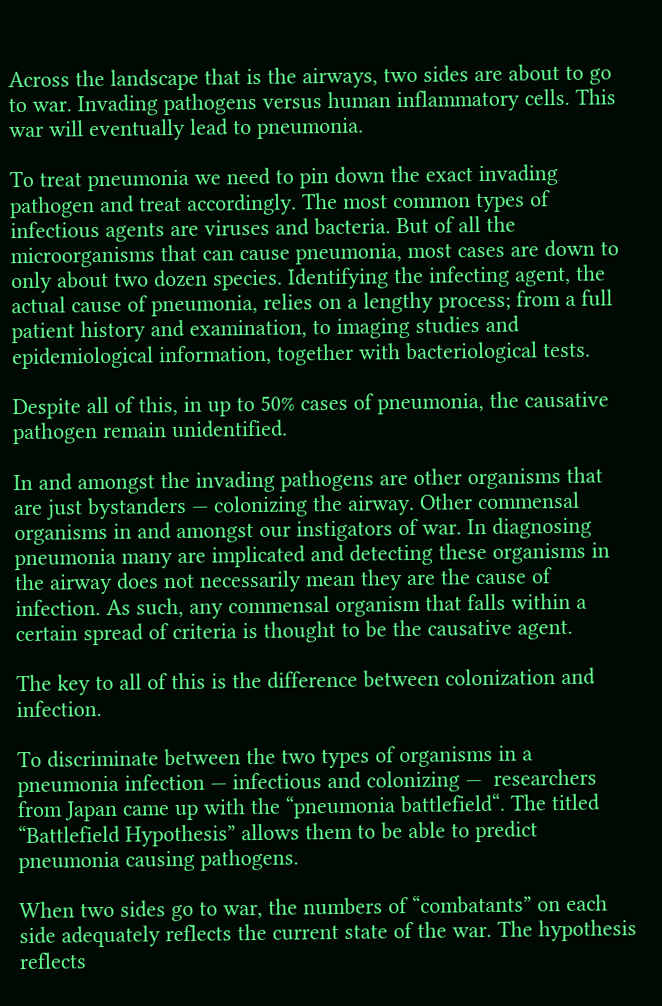Across the landscape that is the airways, two sides are about to go to war. Invading pathogens versus human inflammatory cells. This war will eventually lead to pneumonia.

To treat pneumonia we need to pin down the exact invading pathogen and treat accordingly. The most common types of infectious agents are viruses and bacteria. But of all the microorganisms that can cause pneumonia, most cases are down to only about two dozen species. Identifying the infecting agent, the actual cause of pneumonia, relies on a lengthy process; from a full patient history and examination, to imaging studies and epidemiological information, together with bacteriological tests.

Despite all of this, in up to 50% cases of pneumonia, the causative pathogen remain unidentified.

In and amongst the invading pathogens are other organisms that are just bystanders — colonizing the airway. Other commensal organisms in and amongst our instigators of war. In diagnosing pneumonia many are implicated and detecting these organisms in the airway does not necessarily mean they are the cause of infection. As such, any commensal organism that falls within a certain spread of criteria is thought to be the causative agent.

The key to all of this is the difference between colonization and infection.

To discriminate between the two types of organisms in a pneumonia infection — infectious and colonizing —  researchers from Japan came up with the “pneumonia battlefield“. The titled “Battlefield Hypothesis” allows them to be able to predict pneumonia causing pathogens.

When two sides go to war, the numbers of “combatants” on each side adequately reflects the current state of the war. The hypothesis reflects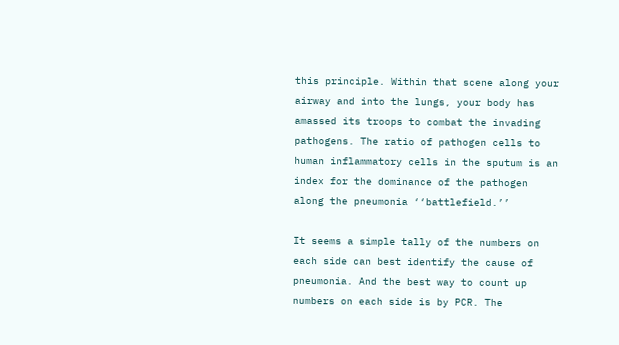this principle. Within that scene along your airway and into the lungs, your body has amassed its troops to combat the invading pathogens. The ratio of pathogen cells to human inflammatory cells in the sputum is an index for the dominance of the pathogen along the pneumonia ‘‘battlefield.’’

It seems a simple tally of the numbers on each side can best identify the cause of pneumonia. And the best way to count up numbers on each side is by PCR. The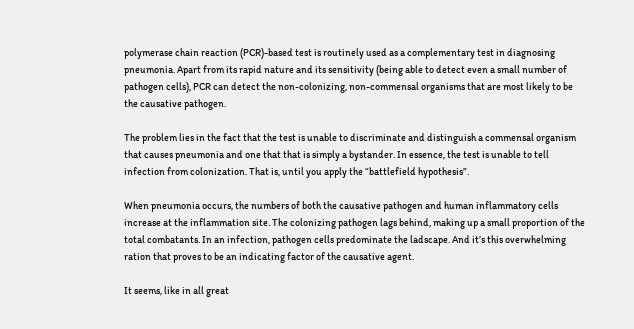polymerase chain reaction (PCR)-based test is routinely used as a complementary test in diagnosing pneumonia. Apart from its rapid nature and its sensitivity (being able to detect even a small number of pathogen cells), PCR can detect the non-colonizing, non-commensal organisms that are most likely to be the causative pathogen.

The problem lies in the fact that the test is unable to discriminate and distinguish a commensal organism that causes pneumonia and one that that is simply a bystander. In essence, the test is unable to tell infection from colonization. That is, until you apply the “battlefield hypothesis”.

When pneumonia occurs, the numbers of both the causative pathogen and human inflammatory cells increase at the inflammation site. The colonizing pathogen lags behind, making up a small proportion of the total combatants. In an infection, pathogen cells predominate the ladscape. And it’s this overwhelming ration that proves to be an indicating factor of the causative agent.

It seems, like in all great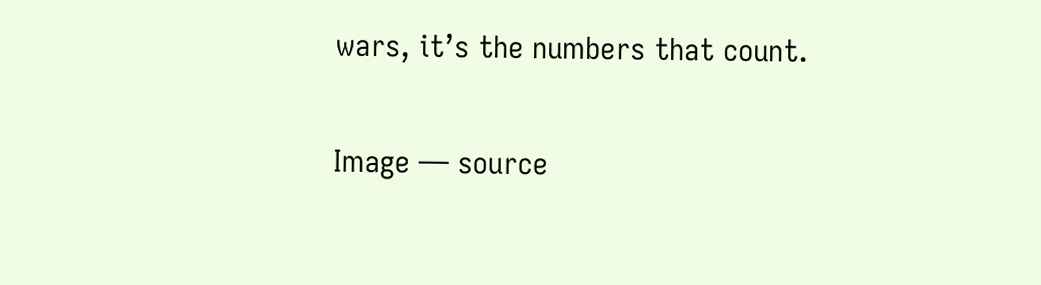wars, it’s the numbers that count.

Image — source